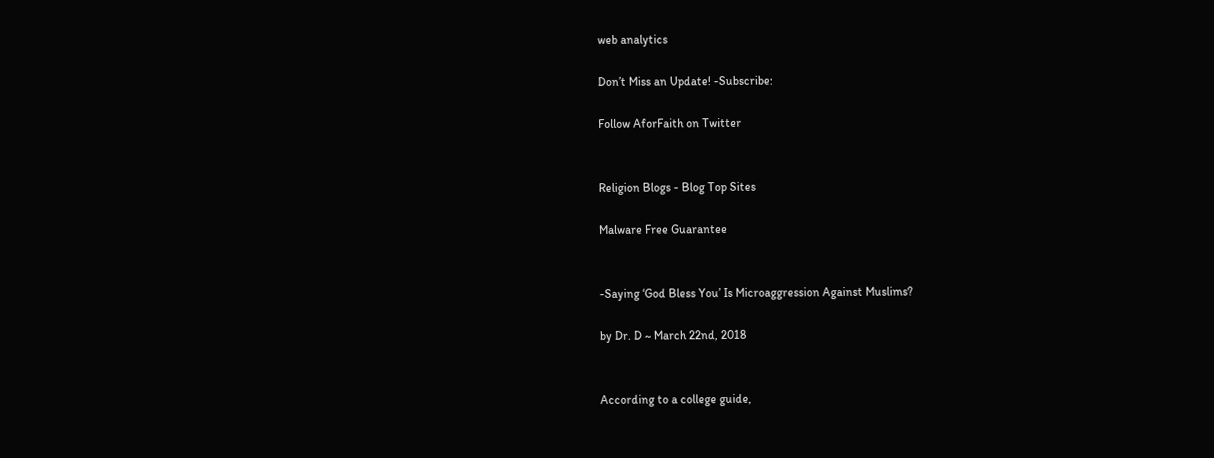web analytics

Don’t Miss an Update! -Subscribe:

Follow AforFaith on Twitter


Religion Blogs - Blog Top Sites

Malware Free Guarantee


-Saying ‘God Bless You’ Is Microaggression Against Muslims?

by Dr. D ~ March 22nd, 2018


According to a college guide,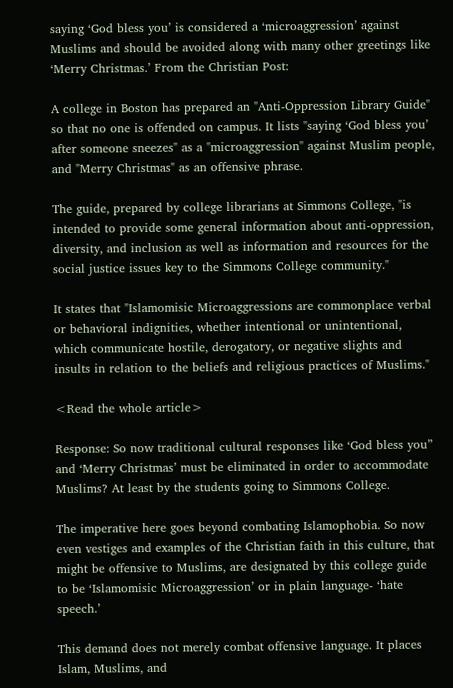saying ‘God bless you’ is considered a ‘microaggression’ against Muslims and should be avoided along with many other greetings like ‘Merry Christmas.’ From the Christian Post:

A college in Boston has prepared an "Anti-Oppression Library Guide" so that no one is offended on campus. It lists "saying ‘God bless you’ after someone sneezes" as a "microaggression" against Muslim people, and "Merry Christmas" as an offensive phrase.

The guide, prepared by college librarians at Simmons College, "is intended to provide some general information about anti-oppression, diversity, and inclusion as well as information and resources for the social justice issues key to the Simmons College community."

It states that "Islamomisic Microaggressions are commonplace verbal or behavioral indignities, whether intentional or unintentional, which communicate hostile, derogatory, or negative slights and insults in relation to the beliefs and religious practices of Muslims."

<Read the whole article>

Response: So now traditional cultural responses like ‘God bless you” and ‘Merry Christmas’ must be eliminated in order to accommodate Muslims? At least by the students going to Simmons College.

The imperative here goes beyond combating Islamophobia. So now even vestiges and examples of the Christian faith in this culture, that might be offensive to Muslims, are designated by this college guide to be ‘Islamomisic Microaggression’ or in plain language- ‘hate speech.’

This demand does not merely combat offensive language. It places Islam, Muslims, and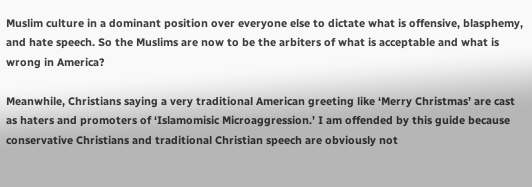Muslim culture in a dominant position over everyone else to dictate what is offensive, blasphemy, and hate speech. So the Muslims are now to be the arbiters of what is acceptable and what is wrong in America?

Meanwhile, Christians saying a very traditional American greeting like ‘Merry Christmas’ are cast as haters and promoters of ‘Islamomisic Microaggression.’ I am offended by this guide because conservative Christians and traditional Christian speech are obviously not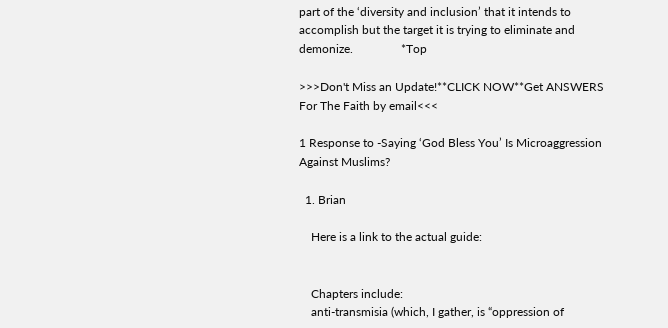part of the ‘diversity and inclusion’ that it intends to accomplish but the target it is trying to eliminate and demonize.                *Top

>>>Don't Miss an Update!**CLICK NOW**Get ANSWERS For The Faith by email<<<

1 Response to -Saying ‘God Bless You’ Is Microaggression Against Muslims?

  1. Brian

    Here is a link to the actual guide:


    Chapters include:
    anti-transmisia (which, I gather, is “oppression of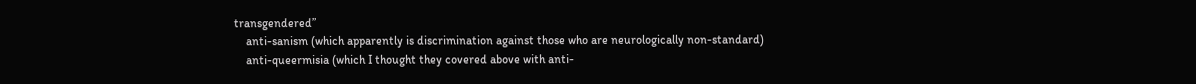transgendered”
    anti-sanism (which apparently is discrimination against those who are neurologically non-standard)
    anti-queermisia (which I thought they covered above with anti-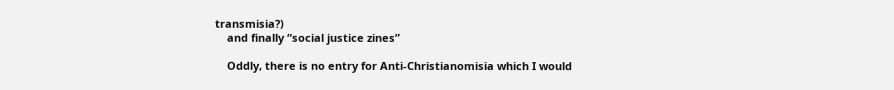transmisia?)
    and finally “social justice zines”

    Oddly, there is no entry for Anti-Christianomisia which I would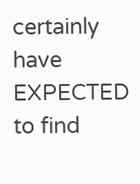certainly have EXPECTED to find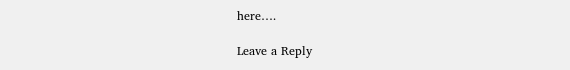here….

Leave a Reply